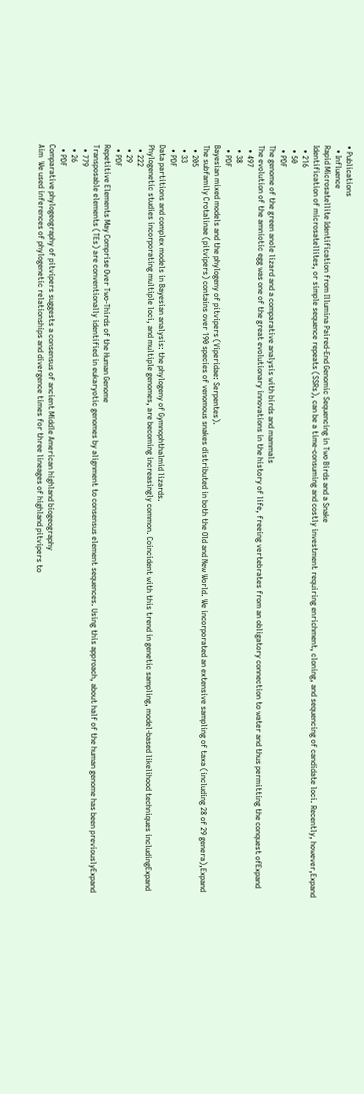• Publications
  • Influence
Rapid Microsatellite Identification from Illumina Paired-End Genomic Sequencing in Two Birds and a Snake
Identification of microsatellites, or simple sequence repeats (SSRs), can be a time-consuming and costly investment requiring enrichment, cloning, and sequencing of candidate loci. Recently, however,Expand
  • 216
  • 50
  • PDF
The genome of the green anole lizard and a comparative analysis with birds and mammals
The evolution of the amniotic egg was one of the great evolutionary innovations in the history of life, freeing vertebrates from an obligatory connection to water and thus permitting the conquest ofExpand
  • 497
  • 38
  • PDF
Bayesian mixed models and the phylogeny of pitvipers (Viperidae: Serpentes).
The subfamily Crotalinae (pitvipers) contains over 190 species of venomous snakes distributed in both the Old and New World. We incorporated an extensive sampling of taxa (including 28 of 29 genera),Expand
  • 205
  • 33
  • PDF
Data partitions and complex models in Bayesian analysis: the phylogeny of Gymnophthalmid lizards.
Phylogenetic studies incorporating multiple loci, and multiple genomes, are becoming increasingly common. Coincident with this trend in genetic sampling, model-based likelihood techniques includingExpand
  • 222
  • 29
  • PDF
Repetitive Elements May Comprise Over Two-Thirds of the Human Genome
Transposable elements (TEs) are conventionally identified in eukaryotic genomes by alignment to consensus element sequences. Using this approach, about half of the human genome has been previouslyExpand
  • 779
  • 26
  • PDF
Comparative phylogeography of pitvipers suggests a consensus of ancient Middle American highland biogeography
Aim  We used inferences of phylogenetic relationships and divergence times for three lineages of highland pitvipers to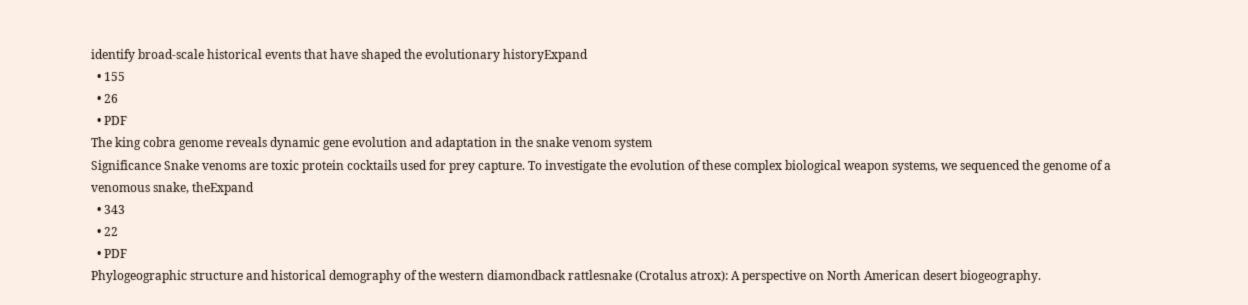identify broad-scale historical events that have shaped the evolutionary historyExpand
  • 155
  • 26
  • PDF
The king cobra genome reveals dynamic gene evolution and adaptation in the snake venom system
Significance Snake venoms are toxic protein cocktails used for prey capture. To investigate the evolution of these complex biological weapon systems, we sequenced the genome of a venomous snake, theExpand
  • 343
  • 22
  • PDF
Phylogeographic structure and historical demography of the western diamondback rattlesnake (Crotalus atrox): A perspective on North American desert biogeography.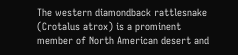The western diamondback rattlesnake (Crotalus atrox) is a prominent member of North American desert and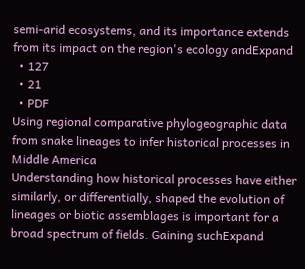semi-arid ecosystems, and its importance extends from its impact on the region's ecology andExpand
  • 127
  • 21
  • PDF
Using regional comparative phylogeographic data from snake lineages to infer historical processes in Middle America
Understanding how historical processes have either similarly, or differentially, shaped the evolution of lineages or biotic assemblages is important for a broad spectrum of fields. Gaining suchExpand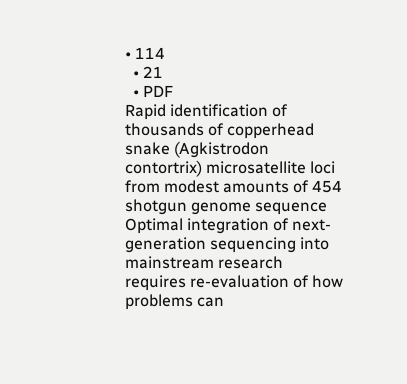• 114
  • 21
  • PDF
Rapid identification of thousands of copperhead snake (Agkistrodon contortrix) microsatellite loci from modest amounts of 454 shotgun genome sequence
Optimal integration of next‐generation sequencing into mainstream research requires re‐evaluation of how problems can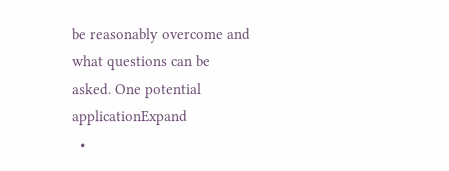be reasonably overcome and what questions can be asked. One potential applicationExpand
  •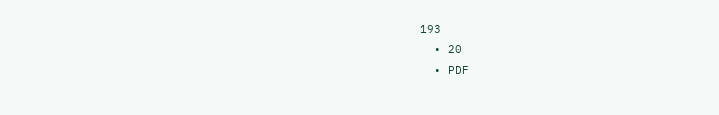193
  • 20
  • PDF